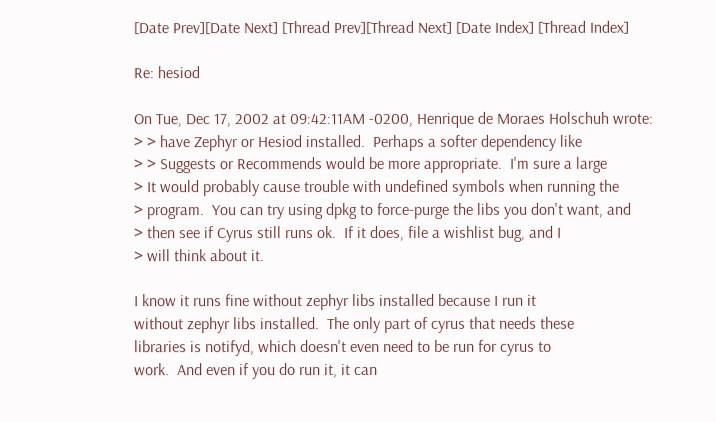[Date Prev][Date Next] [Thread Prev][Thread Next] [Date Index] [Thread Index]

Re: hesiod

On Tue, Dec 17, 2002 at 09:42:11AM -0200, Henrique de Moraes Holschuh wrote:
> > have Zephyr or Hesiod installed.  Perhaps a softer dependency like
> > Suggests or Recommends would be more appropriate.  I'm sure a large
> It would probably cause trouble with undefined symbols when running the
> program.  You can try using dpkg to force-purge the libs you don't want, and
> then see if Cyrus still runs ok.  If it does, file a wishlist bug, and I
> will think about it.

I know it runs fine without zephyr libs installed because I run it
without zephyr libs installed.  The only part of cyrus that needs these
libraries is notifyd, which doesn't even need to be run for cyrus to
work.  And even if you do run it, it can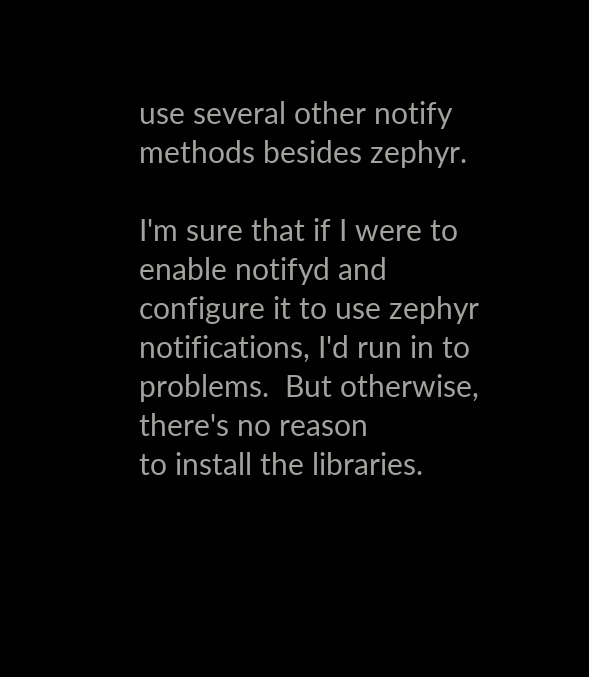use several other notify
methods besides zephyr.

I'm sure that if I were to enable notifyd and configure it to use zephyr
notifications, I'd run in to problems.  But otherwise, there's no reason
to install the libraries.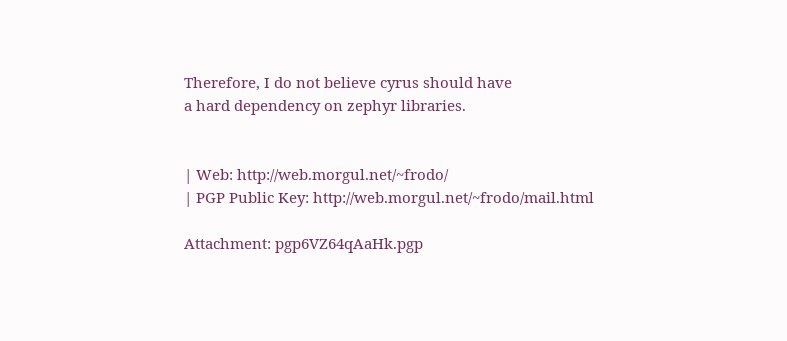Therefore, I do not believe cyrus should have
a hard dependency on zephyr libraries.


| Web: http://web.morgul.net/~frodo/
| PGP Public Key: http://web.morgul.net/~frodo/mail.html

Attachment: pgp6VZ64qAaHk.pgp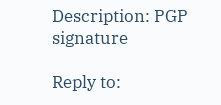Description: PGP signature

Reply to: